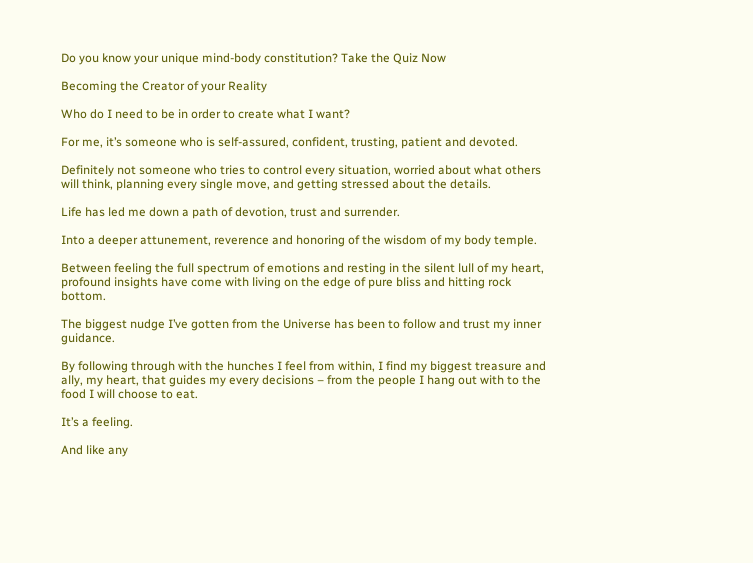Do you know your unique mind-body constitution? Take the Quiz Now

Becoming the Creator of your Reality

Who do I need to be in order to create what I want?

For me, it’s someone who is self-assured, confident, trusting, patient and devoted.

Definitely not someone who tries to control every situation, worried about what others will think, planning every single move, and getting stressed about the details.

Life has led me down a path of devotion, trust and surrender.

Into a deeper attunement, reverence and honoring of the wisdom of my body temple.

Between feeling the full spectrum of emotions and resting in the silent lull of my heart, profound insights have come with living on the edge of pure bliss and hitting rock bottom.

The biggest nudge I’ve gotten from the Universe has been to follow and trust my inner guidance.

By following through with the hunches I feel from within, I find my biggest treasure and ally, my heart, that guides my every decisions – from the people I hang out with to the food I will choose to eat.

It’s a feeling.

And like any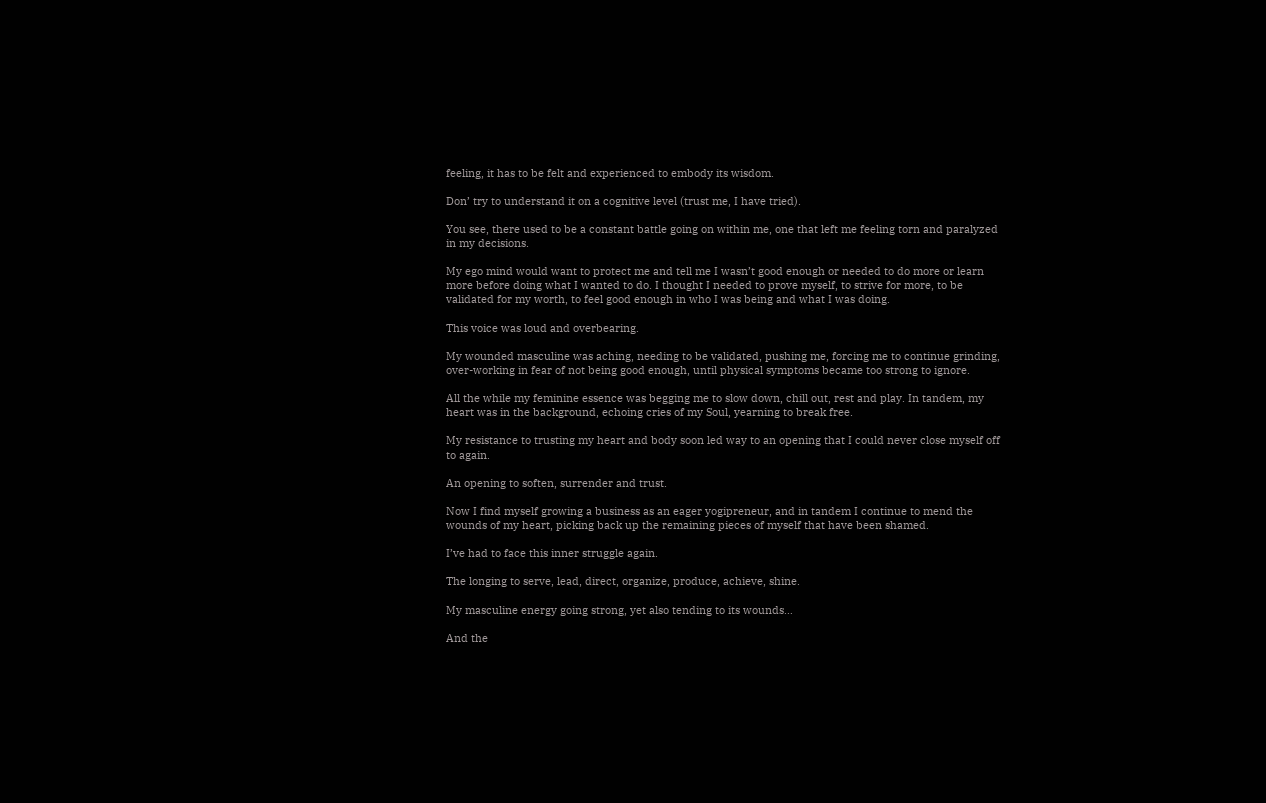feeling, it has to be felt and experienced to embody its wisdom.

Don’ try to understand it on a cognitive level (trust me, I have tried).

You see, there used to be a constant battle going on within me, one that left me feeling torn and paralyzed in my decisions.

My ego mind would want to protect me and tell me I wasn’t good enough or needed to do more or learn more before doing what I wanted to do. I thought I needed to prove myself, to strive for more, to be validated for my worth, to feel good enough in who I was being and what I was doing.

This voice was loud and overbearing.

My wounded masculine was aching, needing to be validated, pushing me, forcing me to continue grinding, over-working in fear of not being good enough, until physical symptoms became too strong to ignore.

All the while my feminine essence was begging me to slow down, chill out, rest and play. In tandem, my heart was in the background, echoing cries of my Soul, yearning to break free.

My resistance to trusting my heart and body soon led way to an opening that I could never close myself off to again.

An opening to soften, surrender and trust.

Now I find myself growing a business as an eager yogipreneur, and in tandem I continue to mend the wounds of my heart, picking back up the remaining pieces of myself that have been shamed.

I’ve had to face this inner struggle again.

The longing to serve, lead, direct, organize, produce, achieve, shine.

My masculine energy going strong, yet also tending to its wounds…

And the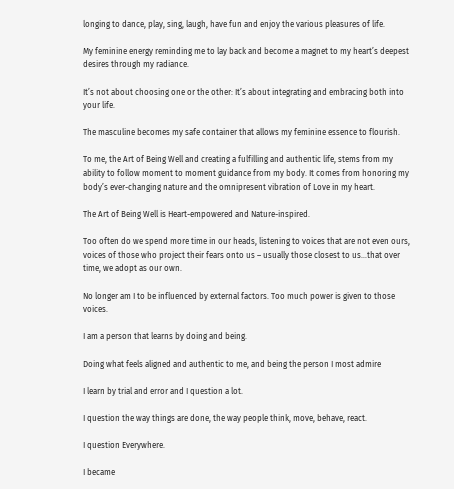longing to dance, play, sing, laugh, have fun and enjoy the various pleasures of life.

My feminine energy reminding me to lay back and become a magnet to my heart’s deepest desires through my radiance.

It’s not about choosing one or the other: It’s about integrating and embracing both into your life.

The masculine becomes my safe container that allows my feminine essence to flourish.

To me, the Art of Being Well and creating a fulfilling and authentic life, stems from my ability to follow moment to moment guidance from my body. It comes from honoring my body’s ever-changing nature and the omnipresent vibration of Love in my heart.

The Art of Being Well is Heart-empowered and Nature-inspired.

Too often do we spend more time in our heads, listening to voices that are not even ours, voices of those who project their fears onto us – usually those closest to us…that over time, we adopt as our own.

No longer am I to be influenced by external factors. Too much power is given to those voices.

I am a person that learns by doing and being.

Doing what feels aligned and authentic to me, and being the person I most admire

I learn by trial and error and I question a lot.

I question the way things are done, the way people think, move, behave, react.

I question Everywhere.

I became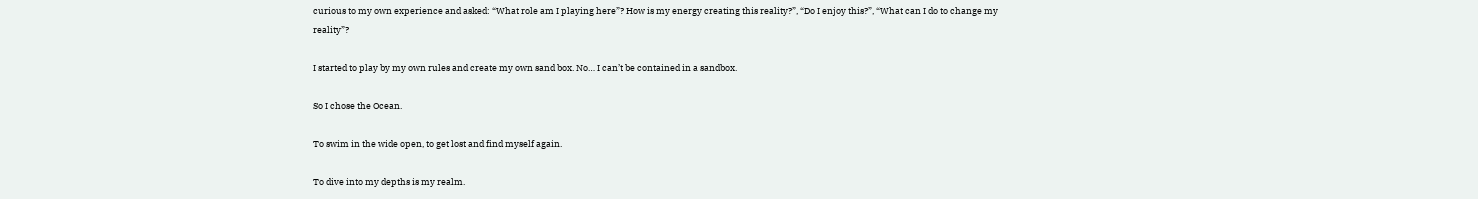curious to my own experience and asked: “What role am I playing here”? How is my energy creating this reality?”, “Do I enjoy this?”, “What can I do to change my reality”?

I started to play by my own rules and create my own sand box. No… I can’t be contained in a sandbox.

So I chose the Ocean.

To swim in the wide open, to get lost and find myself again.

To dive into my depths is my realm.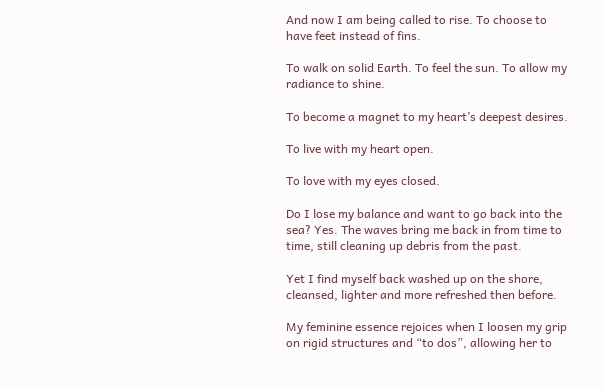And now I am being called to rise. To choose to have feet instead of fins.

To walk on solid Earth. To feel the sun. To allow my radiance to shine.

To become a magnet to my heart’s deepest desires.

To live with my heart open.

To love with my eyes closed.

Do I lose my balance and want to go back into the sea? Yes. The waves bring me back in from time to time, still cleaning up debris from the past.

Yet I find myself back washed up on the shore, cleansed, lighter and more refreshed then before.

My feminine essence rejoices when I loosen my grip on rigid structures and “to dos”, allowing her to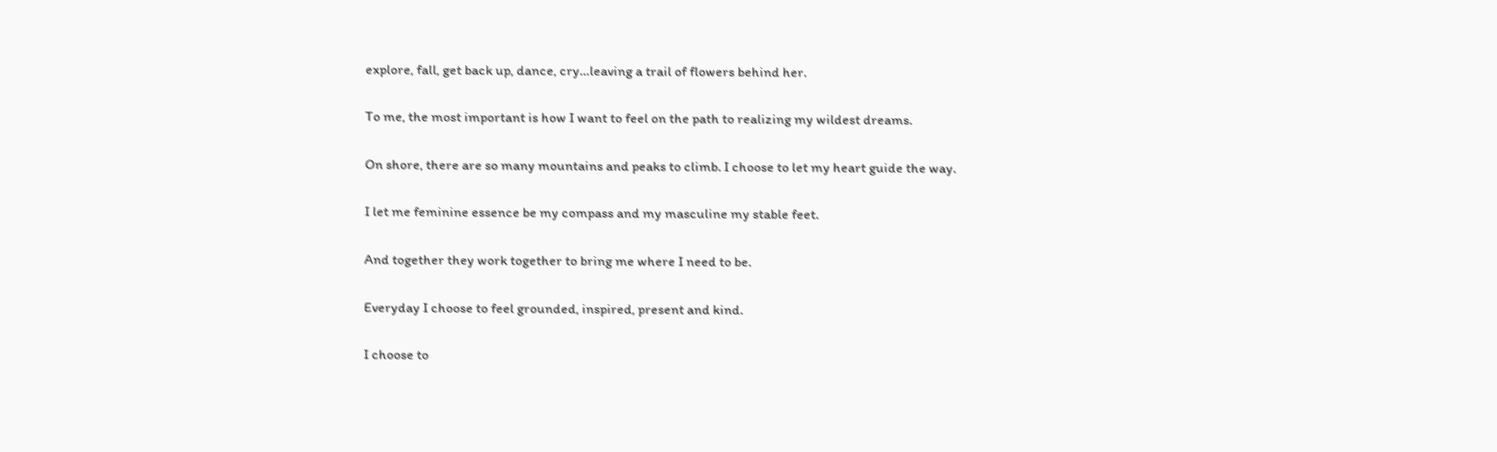explore, fall, get back up, dance, cry…leaving a trail of flowers behind her.

To me, the most important is how I want to feel on the path to realizing my wildest dreams.

On shore, there are so many mountains and peaks to climb. I choose to let my heart guide the way.

I let me feminine essence be my compass and my masculine my stable feet.

And together they work together to bring me where I need to be.

Everyday I choose to feel grounded, inspired, present and kind.

I choose to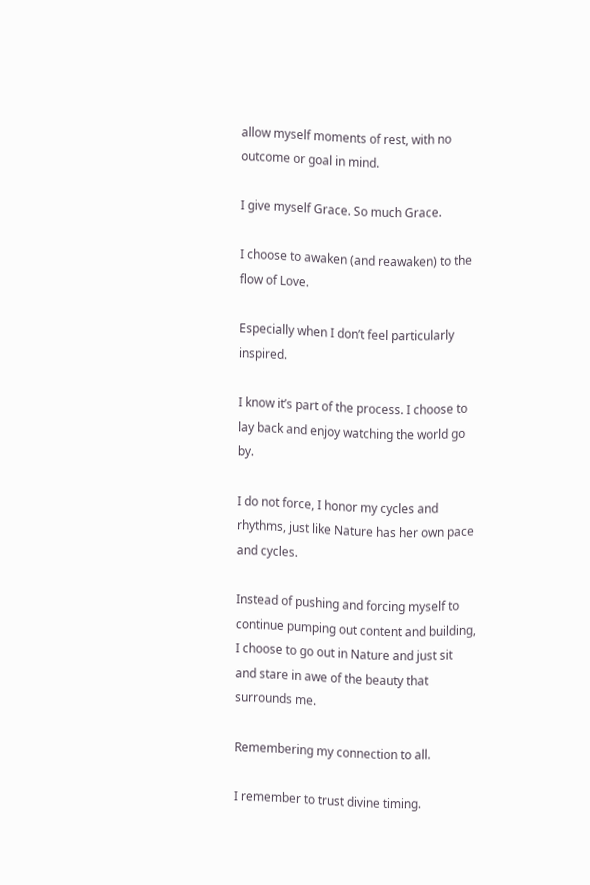allow myself moments of rest, with no outcome or goal in mind.

I give myself Grace. So much Grace.

I choose to awaken (and reawaken) to the flow of Love.

Especially when I don’t feel particularly inspired.

I know it’s part of the process. I choose to lay back and enjoy watching the world go by.

I do not force, I honor my cycles and rhythms, just like Nature has her own pace and cycles.

Instead of pushing and forcing myself to continue pumping out content and building, I choose to go out in Nature and just sit and stare in awe of the beauty that surrounds me.

Remembering my connection to all.

I remember to trust divine timing.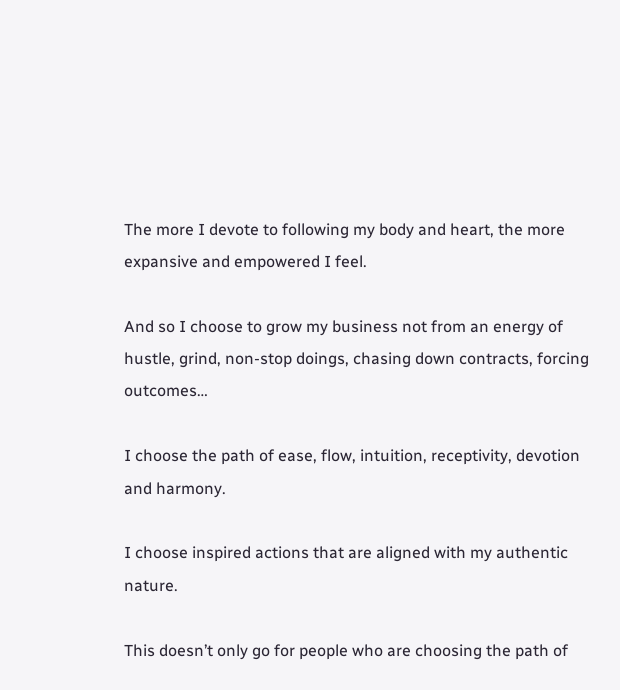The more I devote to following my body and heart, the more expansive and empowered I feel.

And so I choose to grow my business not from an energy of hustle, grind, non-stop doings, chasing down contracts, forcing outcomes…

I choose the path of ease, flow, intuition, receptivity, devotion and harmony.

I choose inspired actions that are aligned with my authentic nature.

This doesn’t only go for people who are choosing the path of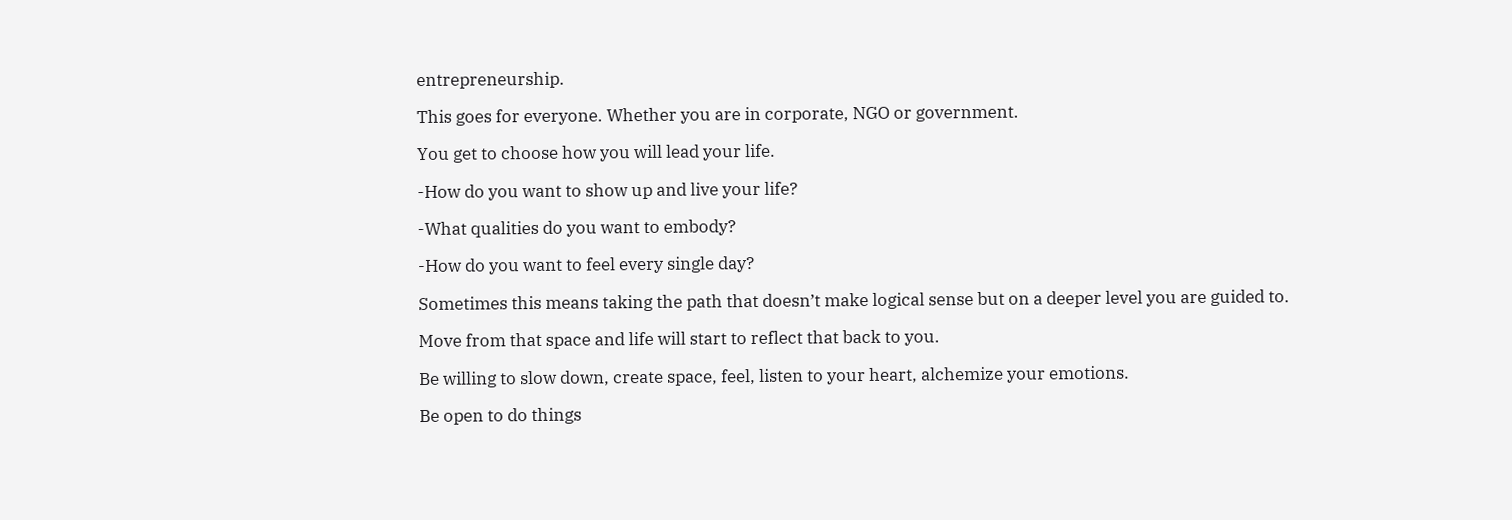entrepreneurship.

This goes for everyone. Whether you are in corporate, NGO or government.

You get to choose how you will lead your life.

-How do you want to show up and live your life?

-What qualities do you want to embody?

-How do you want to feel every single day?

Sometimes this means taking the path that doesn’t make logical sense but on a deeper level you are guided to.

Move from that space and life will start to reflect that back to you.

Be willing to slow down, create space, feel, listen to your heart, alchemize your emotions.

Be open to do things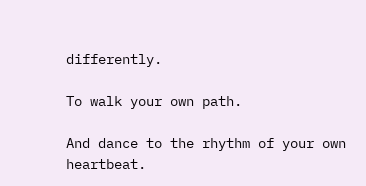differently.

To walk your own path.

And dance to the rhythm of your own heartbeat.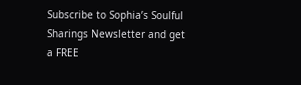Subscribe to Sophia’s Soulful Sharings Newsletter and get a FREE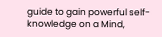guide to gain powerful self-knowledge on a Mind,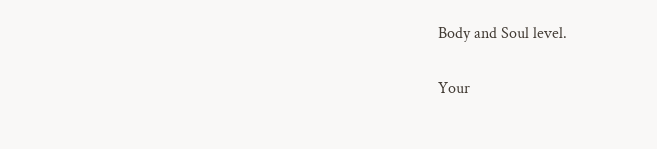Body and Soul level.

Your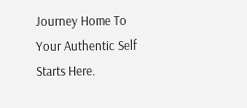Journey Home To Your Authentic Self Starts Here.